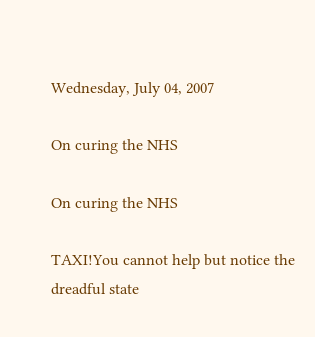Wednesday, July 04, 2007

On curing the NHS

On curing the NHS

TAXI!You cannot help but notice the dreadful state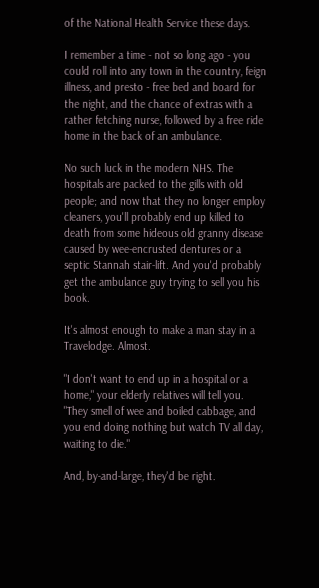of the National Health Service these days.

I remember a time - not so long ago - you could roll into any town in the country, feign illness, and presto - free bed and board for the night, and the chance of extras with a rather fetching nurse, followed by a free ride home in the back of an ambulance.

No such luck in the modern NHS. The hospitals are packed to the gills with old people; and now that they no longer employ cleaners, you'll probably end up killed to death from some hideous old granny disease caused by wee-encrusted dentures or a septic Stannah stair-lift. And you'd probably get the ambulance guy trying to sell you his book.

It's almost enough to make a man stay in a Travelodge. Almost.

"I don't want to end up in a hospital or a home," your elderly relatives will tell you. "They smell of wee and boiled cabbage, and you end doing nothing but watch TV all day, waiting to die."

And, by-and-large, they'd be right.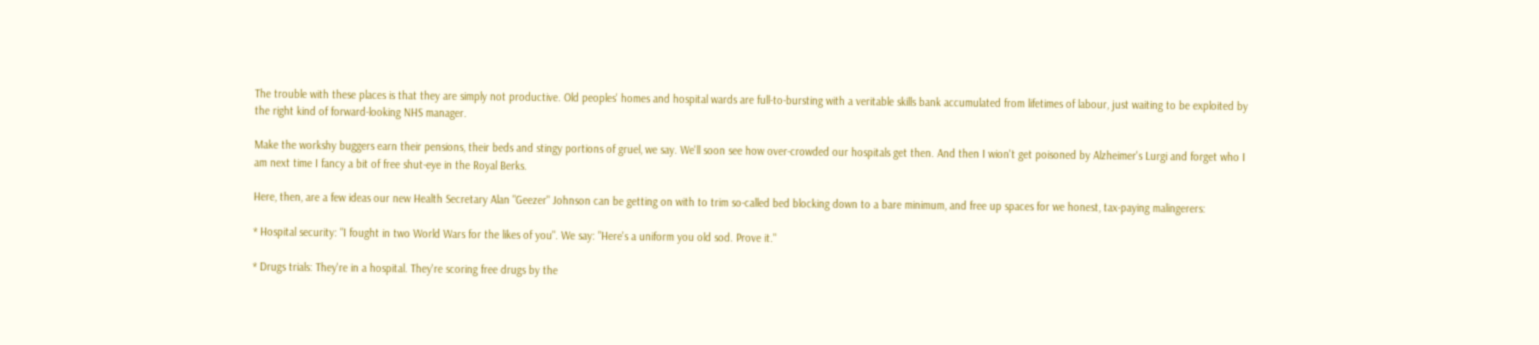The trouble with these places is that they are simply not productive. Old peoples' homes and hospital wards are full-to-bursting with a veritable skills bank accumulated from lifetimes of labour, just waiting to be exploited by the right kind of forward-looking NHS manager.

Make the workshy buggers earn their pensions, their beds and stingy portions of gruel, we say. We'll soon see how over-crowded our hospitals get then. And then I wion't get poisoned by Alzheimer's Lurgi and forget who I am next time I fancy a bit of free shut-eye in the Royal Berks.

Here, then, are a few ideas our new Health Secretary Alan "Geezer" Johnson can be getting on with to trim so-called bed blocking down to a bare minimum, and free up spaces for we honest, tax-paying malingerers:

* Hospital security: "I fought in two World Wars for the likes of you". We say: "Here's a uniform you old sod. Prove it."

* Drugs trials: They're in a hospital. They're scoring free drugs by the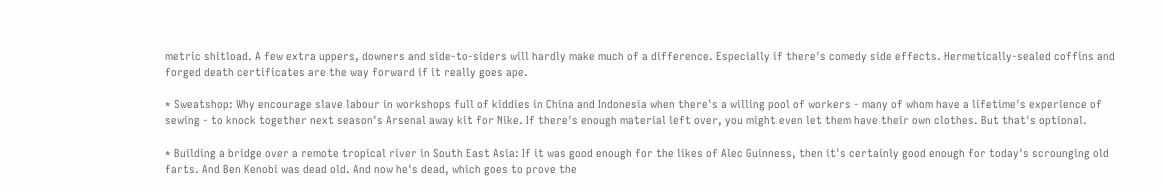metric shitload. A few extra uppers, downers and side-to-siders will hardly make much of a difference. Especially if there's comedy side effects. Hermetically-sealed coffins and forged death certificates are the way forward if it really goes ape.

* Sweatshop: Why encourage slave labour in workshops full of kiddies in China and Indonesia when there's a willing pool of workers - many of whom have a lifetime's experience of sewing - to knock together next season's Arsenal away kit for Nike. If there's enough material left over, you might even let them have their own clothes. But that's optional.

* Building a bridge over a remote tropical river in South East Asia: If it was good enough for the likes of Alec Guinness, then it's certainly good enough for today's scrounging old farts. And Ben Kenobi was dead old. And now he's dead, which goes to prove the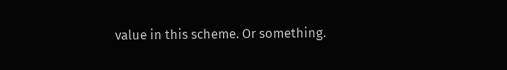value in this scheme. Or something.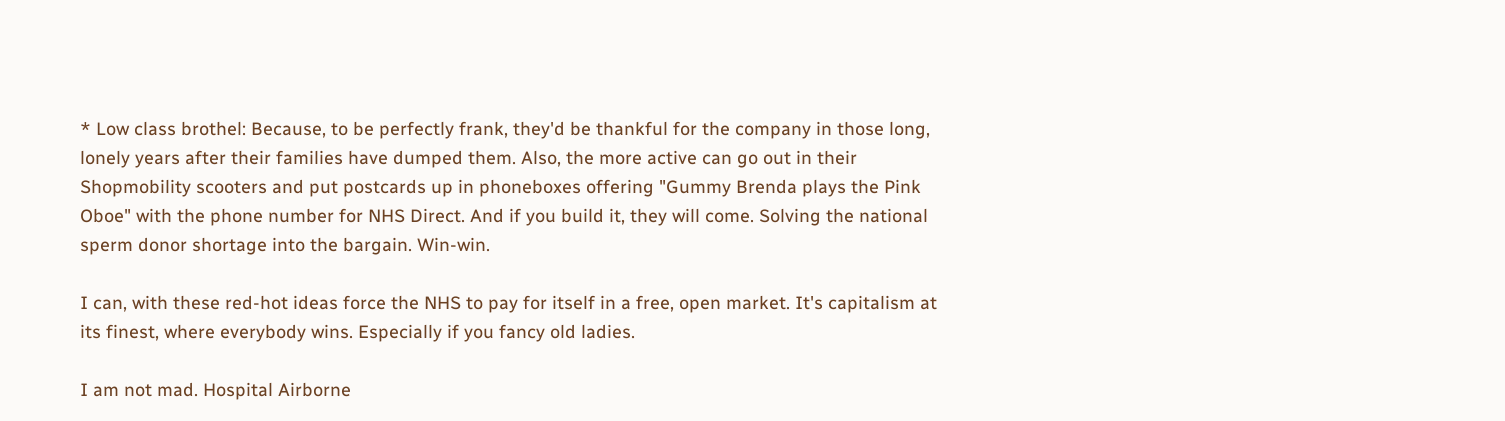* Low class brothel: Because, to be perfectly frank, they'd be thankful for the company in those long, lonely years after their families have dumped them. Also, the more active can go out in their Shopmobility scooters and put postcards up in phoneboxes offering "Gummy Brenda plays the Pink Oboe" with the phone number for NHS Direct. And if you build it, they will come. Solving the national sperm donor shortage into the bargain. Win-win.

I can, with these red-hot ideas force the NHS to pay for itself in a free, open market. It's capitalism at its finest, where everybody wins. Especially if you fancy old ladies.

I am not mad. Hospital Airborne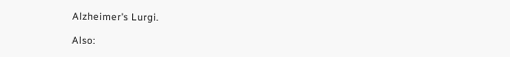Alzheimer's Lurgi.

Also: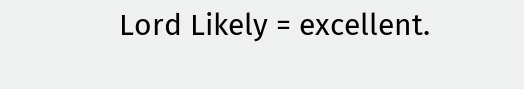Lord Likely = excellent.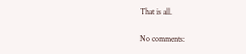That is all.

No comments: